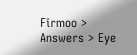Firmoo > Answers > Eye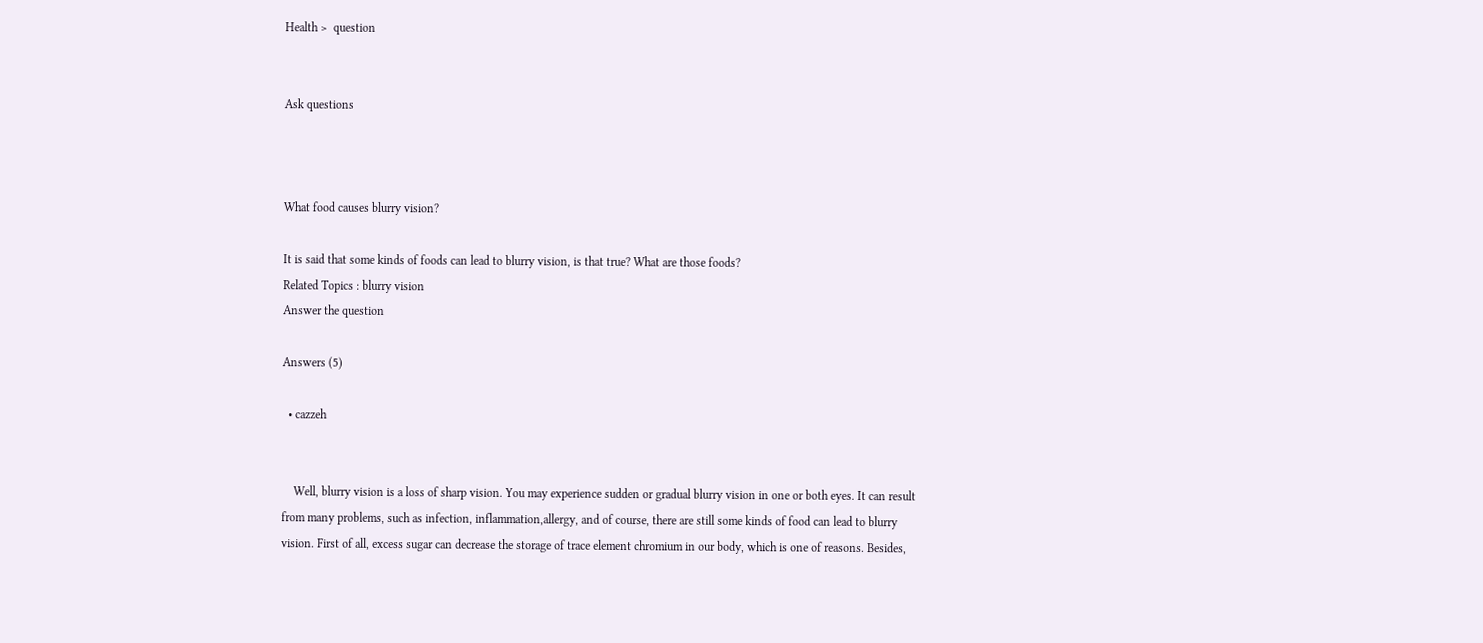Health >  question


Ask questions



What food causes blurry vision?

It is said that some kinds of foods can lead to blurry vision, is that true? What are those foods?
Related Topics : blurry vision
Answer the question

Answers (5)

  • cazzeh


    Well, blurry vision is a loss of sharp vision. You may experience sudden or gradual blurry vision in one or both eyes. It can result from many problems, such as infection, inflammation,allergy, and of course, there are still some kinds of food can lead to blurry vision. First of all, excess sugar can decrease the storage of trace element chromium in our body, which is one of reasons. Besides,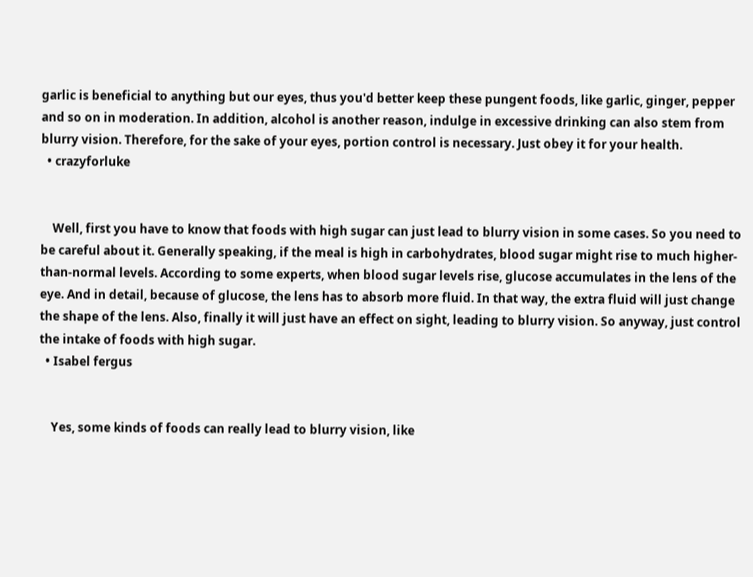garlic is beneficial to anything but our eyes, thus you'd better keep these pungent foods, like garlic, ginger, pepper and so on in moderation. In addition, alcohol is another reason, indulge in excessive drinking can also stem from blurry vision. Therefore, for the sake of your eyes, portion control is necessary. Just obey it for your health.
  • crazyforluke


    Well, first you have to know that foods with high sugar can just lead to blurry vision in some cases. So you need to be careful about it. Generally speaking, if the meal is high in carbohydrates, blood sugar might rise to much higher-than-normal levels. According to some experts, when blood sugar levels rise, glucose accumulates in the lens of the eye. And in detail, because of glucose, the lens has to absorb more fluid. In that way, the extra fluid will just change the shape of the lens. Also, finally it will just have an effect on sight, leading to blurry vision. So anyway, just control the intake of foods with high sugar.
  • Isabel fergus


    Yes, some kinds of foods can really lead to blurry vision, like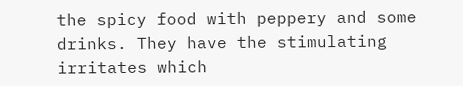the spicy food with peppery and some drinks. They have the stimulating irritates which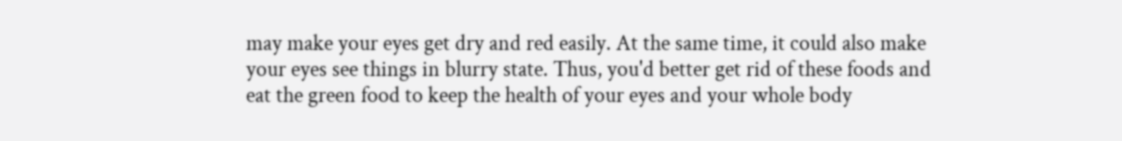may make your eyes get dry and red easily. At the same time, it could also make your eyes see things in blurry state. Thus, you'd better get rid of these foods and eat the green food to keep the health of your eyes and your whole body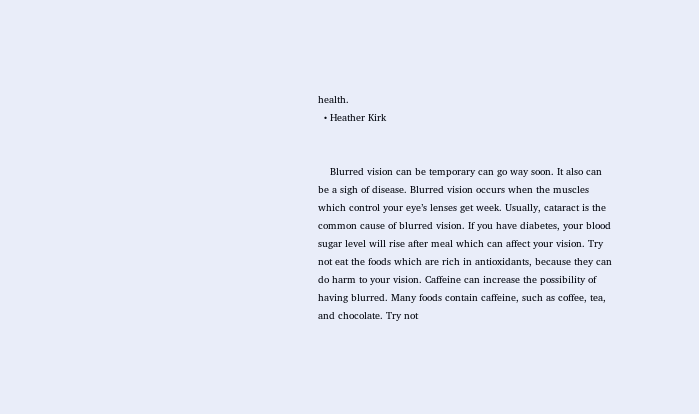health.
  • Heather Kirk


    Blurred vision can be temporary can go way soon. It also can be a sigh of disease. Blurred vision occurs when the muscles which control your eye’s lenses get week. Usually, cataract is the common cause of blurred vision. If you have diabetes, your blood sugar level will rise after meal which can affect your vision. Try not eat the foods which are rich in antioxidants, because they can do harm to your vision. Caffeine can increase the possibility of having blurred. Many foods contain caffeine, such as coffee, tea, and chocolate. Try not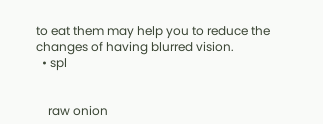to eat them may help you to reduce the changes of having blurred vision.
  • spl


    raw onion